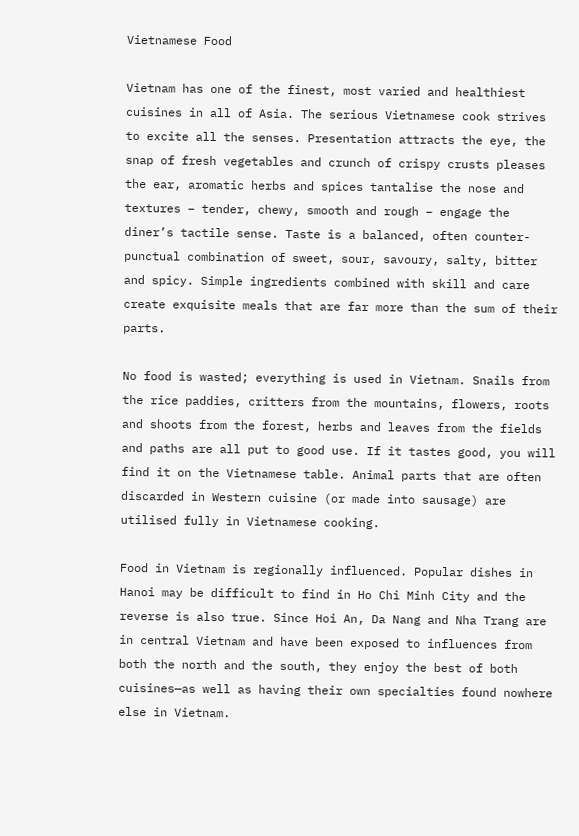Vietnamese Food

Vietnam has one of the finest, most varied and healthiest cuisines in all of Asia. The serious Vietnamese cook strives to excite all the senses. Presentation attracts the eye, the snap of fresh vegetables and crunch of crispy crusts pleases the ear, aromatic herbs and spices tantalise the nose and textures – tender, chewy, smooth and rough – engage the diner’s tactile sense. Taste is a balanced, often counter-punctual combination of sweet, sour, savoury, salty, bitter and spicy. Simple ingredients combined with skill and care create exquisite meals that are far more than the sum of their parts.

No food is wasted; everything is used in Vietnam. Snails from the rice paddies, critters from the mountains, flowers, roots and shoots from the forest, herbs and leaves from the fields and paths are all put to good use. If it tastes good, you will find it on the Vietnamese table. Animal parts that are often discarded in Western cuisine (or made into sausage) are utilised fully in Vietnamese cooking.

Food in Vietnam is regionally influenced. Popular dishes in Hanoi may be difficult to find in Ho Chi Minh City and the reverse is also true. Since Hoi An, Da Nang and Nha Trang are in central Vietnam and have been exposed to influences from both the north and the south, they enjoy the best of both cuisines—as well as having their own specialties found nowhere else in Vietnam.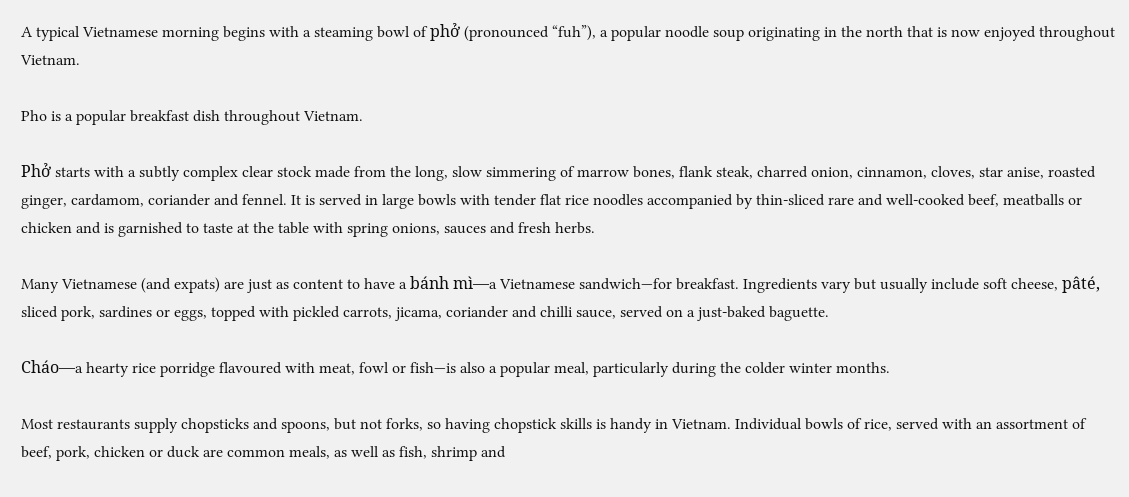A typical Vietnamese morning begins with a steaming bowl of phở (pronounced “fuh”), a popular noodle soup originating in the north that is now enjoyed throughout Vietnam.

Pho is a popular breakfast dish throughout Vietnam.

Phở starts with a subtly complex clear stock made from the long, slow simmering of marrow bones, flank steak, charred onion, cinnamon, cloves, star anise, roasted ginger, cardamom, coriander and fennel. It is served in large bowls with tender flat rice noodles accompanied by thin-sliced rare and well-cooked beef, meatballs or chicken and is garnished to taste at the table with spring onions, sauces and fresh herbs.

Many Vietnamese (and expats) are just as content to have a bánh mì—a Vietnamese sandwich—for breakfast. Ingredients vary but usually include soft cheese, pâté, sliced pork, sardines or eggs, topped with pickled carrots, jicama, coriander and chilli sauce, served on a just-baked baguette.

Cháo—a hearty rice porridge flavoured with meat, fowl or fish—is also a popular meal, particularly during the colder winter months.

Most restaurants supply chopsticks and spoons, but not forks, so having chopstick skills is handy in Vietnam. Individual bowls of rice, served with an assortment of beef, pork, chicken or duck are common meals, as well as fish, shrimp and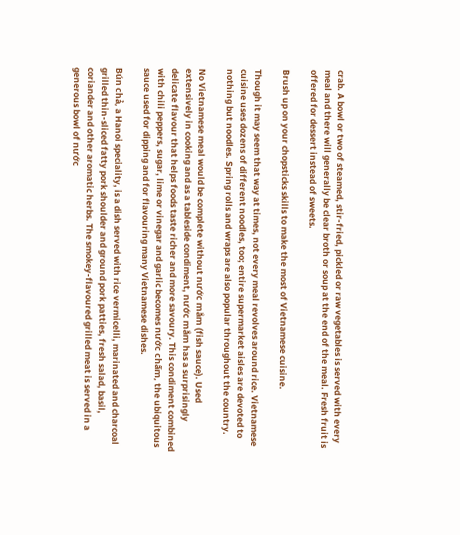crab. A bowl or two of steamed, stir-fried, pickled or raw vegetables is served with every meal and there will generally be clear broth or soup at the end of the meal. Fresh fruit is offered for dessert instead of sweets.

Brush up on your chopsticks skills to make the most of Vietnamese cuisine.

Though it may seem that way at times, not every meal revolves around rice. Vietnamese cuisine uses dozens of different noodles, too; entire supermarket aisles are devoted to nothing but noodles. Spring rolls and wraps are also popular throughout the country.

No Vietnamese meal would be complete without nước mắm (fish sauce). Used extensively in cooking and as a tableside condiment, nước mắm has a surprisingly delicate flavour that helps foods taste richer and more savoury. This condiment combined with chili peppers, sugar, lime or vinegar and garlic becomes nước chấm, the ubiquitous sauce used for dipping and for flavouring many Vietnamese dishes.

Bún chả, a Hanoi speciality, is a dish served with rice vermicelli, marinated and charcoal grilled thin-sliced fatty pork shoulder and ground pork patties, fresh salad, basil, coriander and other aromatic herbs. The smokey-flavoured grilled meat is served in a generous bowl of nước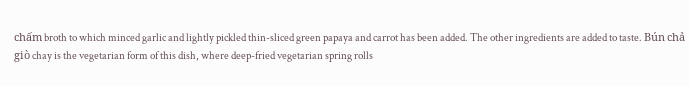chấm broth to which minced garlic and lightly pickled thin-sliced green papaya and carrot has been added. The other ingredients are added to taste. Bún chả giò chay is the vegetarian form of this dish, where deep-fried vegetarian spring rolls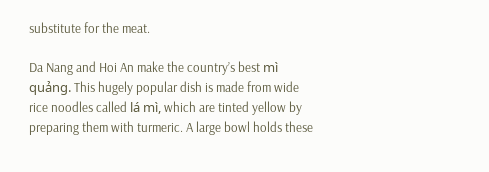substitute for the meat.

Da Nang and Hoi An make the country’s best mì quảng. This hugely popular dish is made from wide rice noodles called lá mì, which are tinted yellow by preparing them with turmeric. A large bowl holds these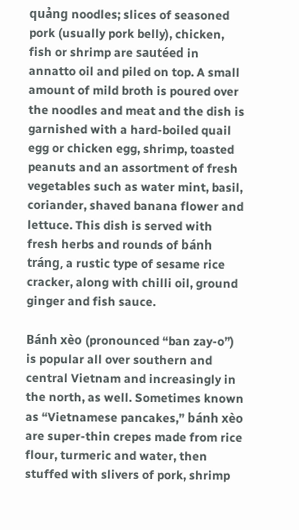quảng noodles; slices of seasoned pork (usually pork belly), chicken, fish or shrimp are sautéed in annatto oil and piled on top. A small amount of mild broth is poured over the noodles and meat and the dish is garnished with a hard-boiled quail egg or chicken egg, shrimp, toasted peanuts and an assortment of fresh vegetables such as water mint, basil, coriander, shaved banana flower and lettuce. This dish is served with fresh herbs and rounds of bánh tráng, a rustic type of sesame rice cracker, along with chilli oil, ground ginger and fish sauce.

Bánh xèo (pronounced “ban zay-o”) is popular all over southern and central Vietnam and increasingly in the north, as well. Sometimes known as “Vietnamese pancakes,” bánh xèo are super-thin crepes made from rice flour, turmeric and water, then stuffed with slivers of pork, shrimp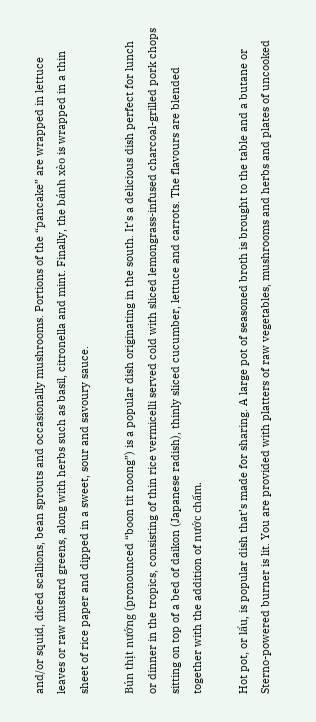and/or squid, diced scallions, bean sprouts and occasionally mushrooms. Portions of the “pancake” are wrapped in lettuce leaves or raw mustard greens, along with herbs such as basil, citronella and mint. Finally, the bánh xèo is wrapped in a thin sheet of rice paper and dipped in a sweet, sour and savoury sauce.

Bún thịt nướng (pronounced “boon tit noong”) is a popular dish originating in the south. It’s a delicious dish perfect for lunch or dinner in the tropics, consisting of thin rice vermicelli served cold with sliced lemongrass-infused charcoal-grilled pork chops sitting on top of a bed of daikon (Japanese radish), thinly sliced cucumber, lettuce and carrots. The flavours are blended together with the addition of nước chấm.

Hot pot, or lẩu, is popular dish that’s made for sharing. A large pot of seasoned broth is brought to the table and a butane or Sterno-powered burner is lit. You are provided with platters of raw vegetables, mushrooms and herbs and plates of uncooked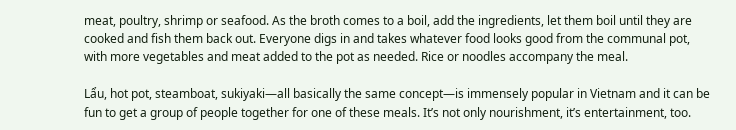meat, poultry, shrimp or seafood. As the broth comes to a boil, add the ingredients, let them boil until they are cooked and fish them back out. Everyone digs in and takes whatever food looks good from the communal pot, with more vegetables and meat added to the pot as needed. Rice or noodles accompany the meal.

Lẩu, hot pot, steamboat, sukiyaki—all basically the same concept—is immensely popular in Vietnam and it can be fun to get a group of people together for one of these meals. It’s not only nourishment, it’s entertainment, too.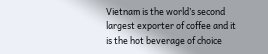Vietnam is the world’s second largest exporter of coffee and it is the hot beverage of choice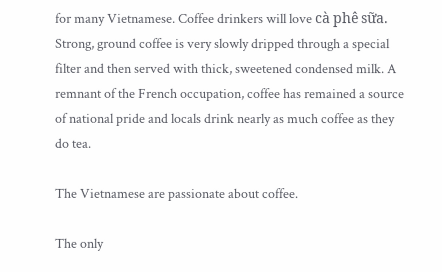for many Vietnamese. Coffee drinkers will love cà phê sữa. Strong, ground coffee is very slowly dripped through a special filter and then served with thick, sweetened condensed milk. A remnant of the French occupation, coffee has remained a source of national pride and locals drink nearly as much coffee as they do tea.

The Vietnamese are passionate about coffee.

The only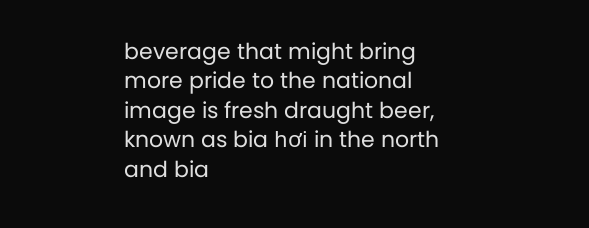beverage that might bring more pride to the national image is fresh draught beer, known as bia hơi in the north and bia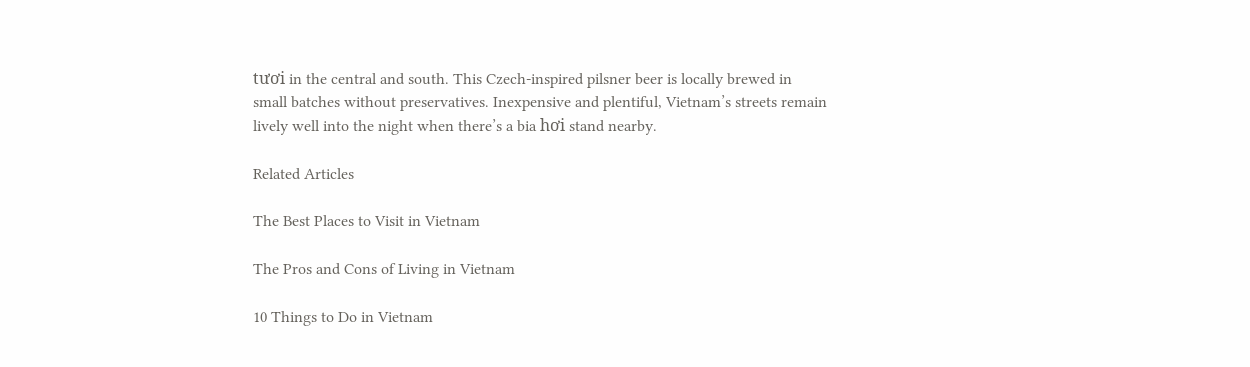tươi in the central and south. This Czech-inspired pilsner beer is locally brewed in small batches without preservatives. Inexpensive and plentiful, Vietnam’s streets remain lively well into the night when there’s a bia hơi stand nearby.

Related Articles

The Best Places to Visit in Vietnam

The Pros and Cons of Living in Vietnam

10 Things to Do in Vietnam